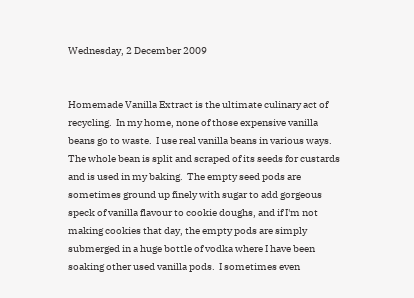Wednesday, 2 December 2009


Homemade Vanilla Extract is the ultimate culinary act of recycling.  In my home, none of those expensive vanilla beans go to waste.  I use real vanilla beans in various ways.  The whole bean is split and scraped of its seeds for custards and is used in my baking.  The empty seed pods are sometimes ground up finely with sugar to add gorgeous speck of vanilla flavour to cookie doughs, and if I'm not making cookies that day, the empty pods are simply submerged in a huge bottle of vodka where I have been soaking other used vanilla pods.  I sometimes even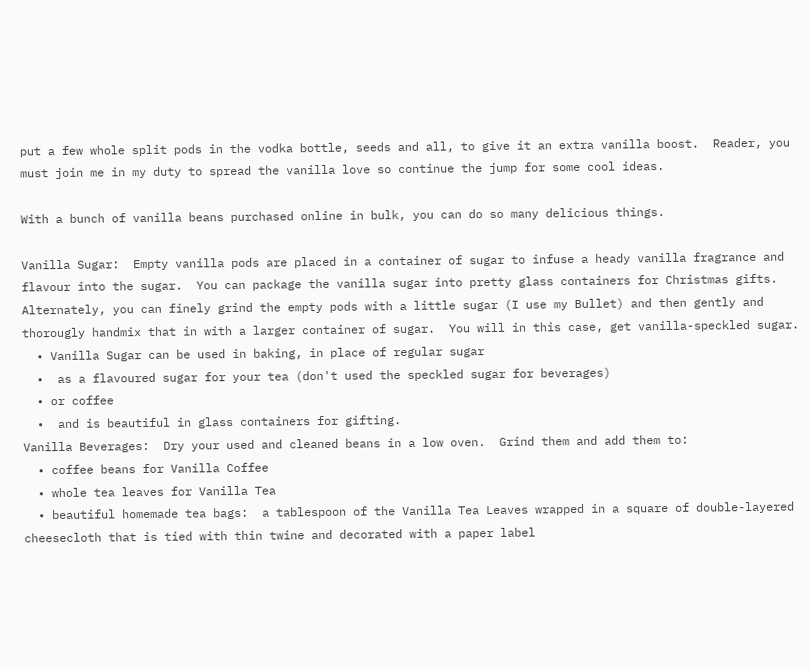put a few whole split pods in the vodka bottle, seeds and all, to give it an extra vanilla boost.  Reader, you must join me in my duty to spread the vanilla love so continue the jump for some cool ideas.

With a bunch of vanilla beans purchased online in bulk, you can do so many delicious things.

Vanilla Sugar:  Empty vanilla pods are placed in a container of sugar to infuse a heady vanilla fragrance and flavour into the sugar.  You can package the vanilla sugar into pretty glass containers for Christmas gifts.  Alternately, you can finely grind the empty pods with a little sugar (I use my Bullet) and then gently and thorougly handmix that in with a larger container of sugar.  You will in this case, get vanilla-speckled sugar.
  • Vanilla Sugar can be used in baking, in place of regular sugar
  •  as a flavoured sugar for your tea (don't used the speckled sugar for beverages)
  • or coffee
  •  and is beautiful in glass containers for gifting.
Vanilla Beverages:  Dry your used and cleaned beans in a low oven.  Grind them and add them to:
  • coffee beans for Vanilla Coffee
  • whole tea leaves for Vanilla Tea
  • beautiful homemade tea bags:  a tablespoon of the Vanilla Tea Leaves wrapped in a square of double-layered cheesecloth that is tied with thin twine and decorated with a paper label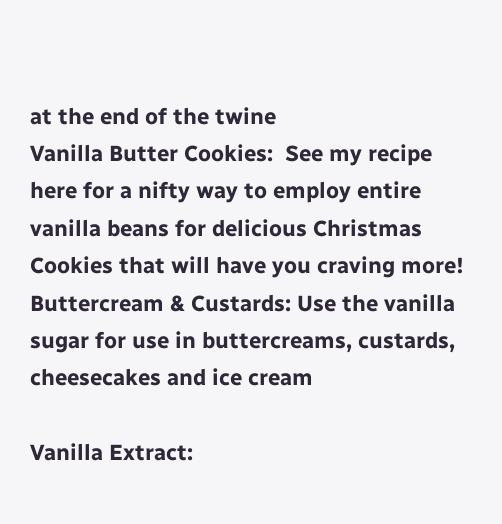at the end of the twine
Vanilla Butter Cookies:  See my recipe here for a nifty way to employ entire vanilla beans for delicious Christmas Cookies that will have you craving more!
Buttercream & Custards: Use the vanilla sugar for use in buttercreams, custards, cheesecakes and ice cream

Vanilla Extract: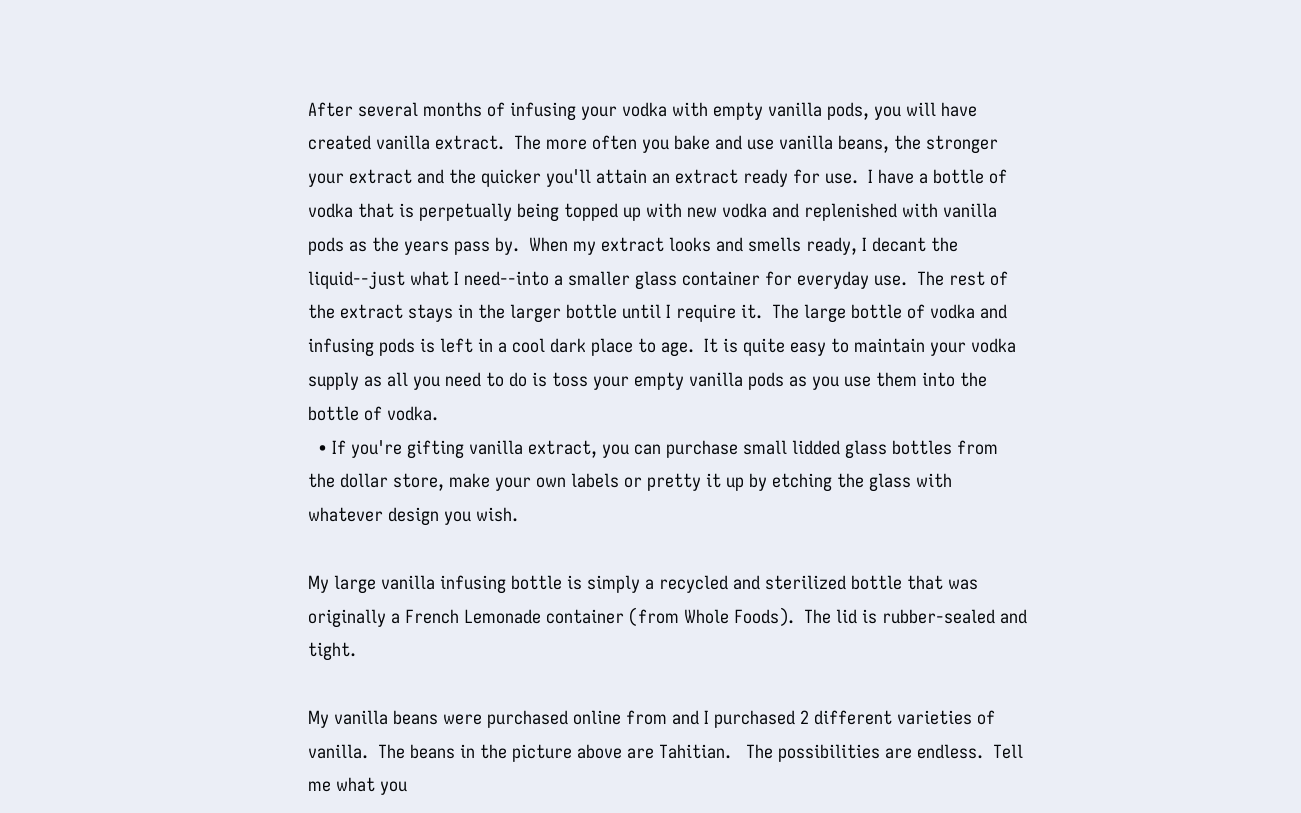After several months of infusing your vodka with empty vanilla pods, you will have created vanilla extract.  The more often you bake and use vanilla beans, the stronger your extract and the quicker you'll attain an extract ready for use.  I have a bottle of vodka that is perpetually being topped up with new vodka and replenished with vanilla pods as the years pass by.  When my extract looks and smells ready, I decant the liquid--just what I need--into a smaller glass container for everyday use.  The rest of the extract stays in the larger bottle until I require it.  The large bottle of vodka and infusing pods is left in a cool dark place to age.  It is quite easy to maintain your vodka supply as all you need to do is toss your empty vanilla pods as you use them into the bottle of vodka.
  • If you're gifting vanilla extract, you can purchase small lidded glass bottles from the dollar store, make your own labels or pretty it up by etching the glass with whatever design you wish.

My large vanilla infusing bottle is simply a recycled and sterilized bottle that was originally a French Lemonade container (from Whole Foods).  The lid is rubber-sealed and tight.

My vanilla beans were purchased online from and I purchased 2 different varieties of vanilla.  The beans in the picture above are Tahitian.   The possibilities are endless.  Tell me what you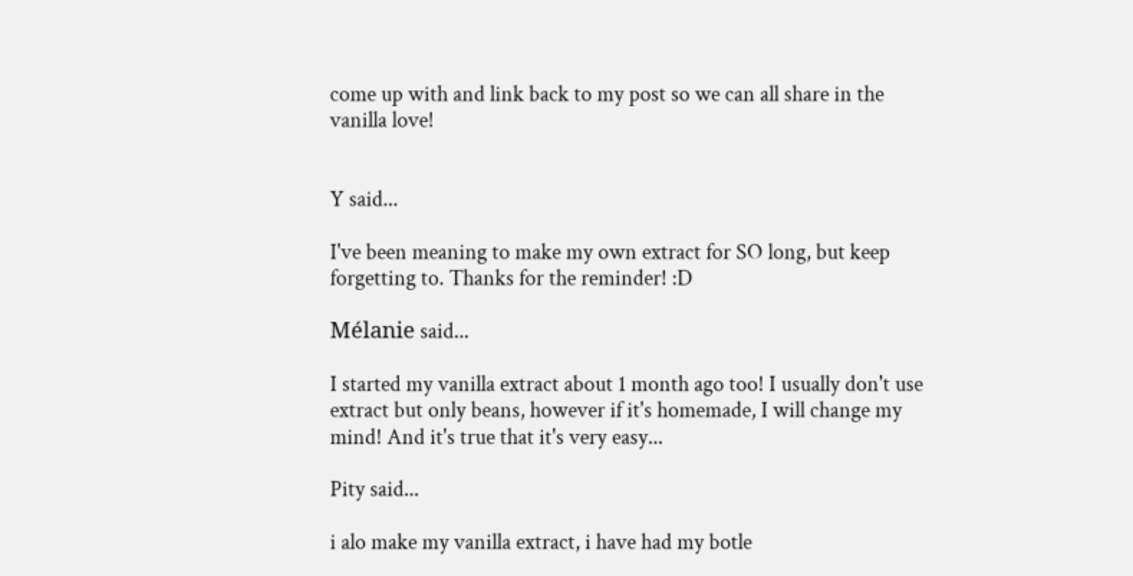come up with and link back to my post so we can all share in the vanilla love!


Y said...

I've been meaning to make my own extract for SO long, but keep forgetting to. Thanks for the reminder! :D

Mélanie said...

I started my vanilla extract about 1 month ago too! I usually don't use extract but only beans, however if it's homemade, I will change my mind! And it's true that it's very easy...

Pity said...

i alo make my vanilla extract, i have had my botle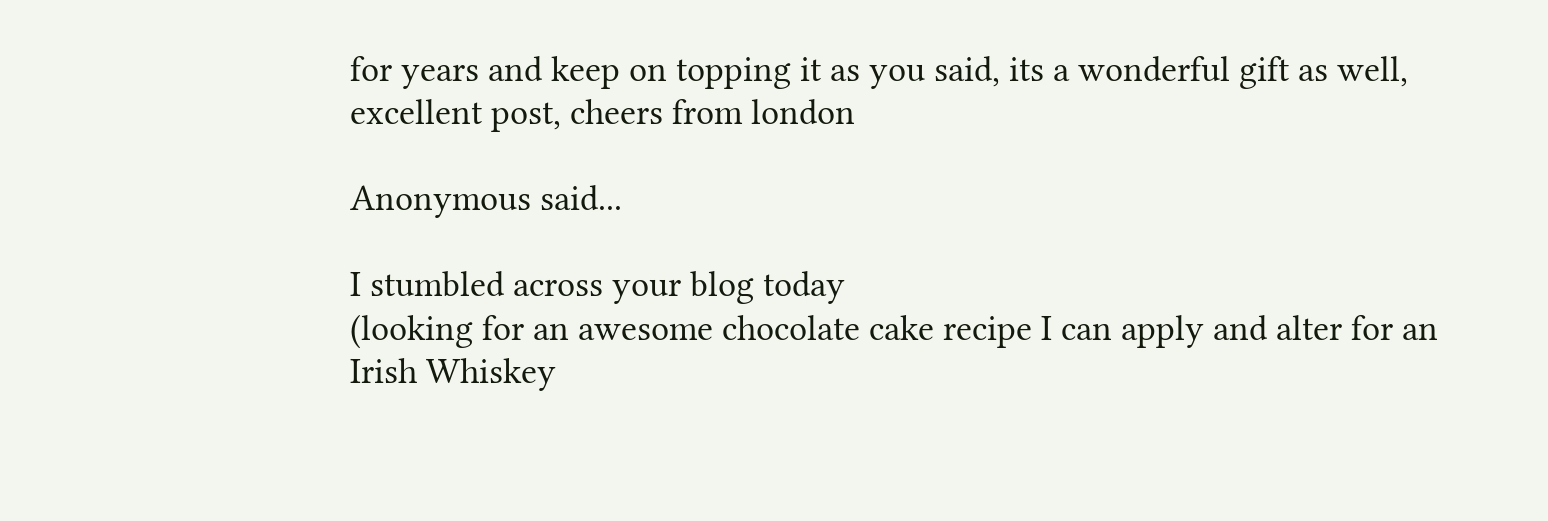for years and keep on topping it as you said, its a wonderful gift as well, excellent post, cheers from london

Anonymous said...

I stumbled across your blog today
(looking for an awesome chocolate cake recipe I can apply and alter for an Irish Whiskey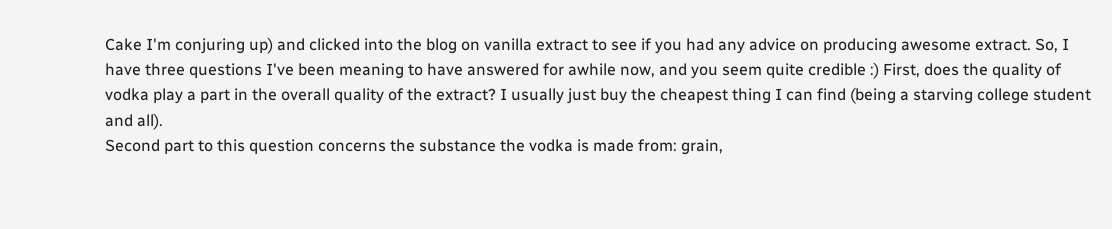Cake I'm conjuring up) and clicked into the blog on vanilla extract to see if you had any advice on producing awesome extract. So, I have three questions I've been meaning to have answered for awhile now, and you seem quite credible :) First, does the quality of vodka play a part in the overall quality of the extract? I usually just buy the cheapest thing I can find (being a starving college student and all).
Second part to this question concerns the substance the vodka is made from: grain,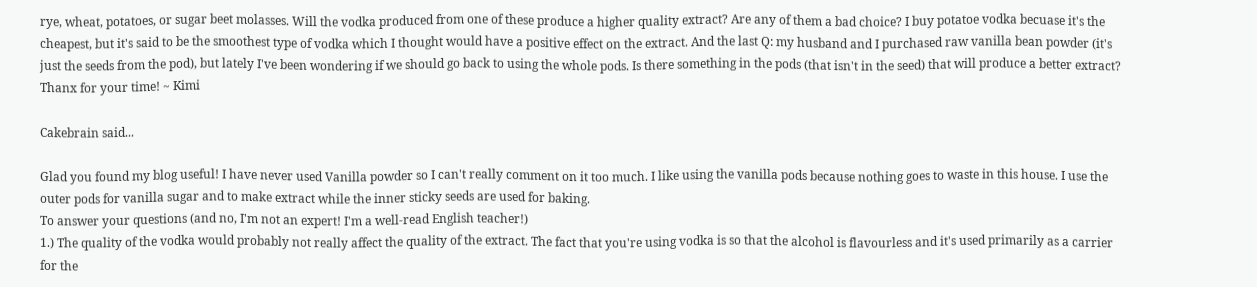rye, wheat, potatoes, or sugar beet molasses. Will the vodka produced from one of these produce a higher quality extract? Are any of them a bad choice? I buy potatoe vodka becuase it's the cheapest, but it's said to be the smoothest type of vodka which I thought would have a positive effect on the extract. And the last Q: my husband and I purchased raw vanilla bean powder (it's just the seeds from the pod), but lately I've been wondering if we should go back to using the whole pods. Is there something in the pods (that isn't in the seed) that will produce a better extract?
Thanx for your time! ~ Kimi

Cakebrain said...

Glad you found my blog useful! I have never used Vanilla powder so I can't really comment on it too much. I like using the vanilla pods because nothing goes to waste in this house. I use the outer pods for vanilla sugar and to make extract while the inner sticky seeds are used for baking.
To answer your questions (and no, I'm not an expert! I'm a well-read English teacher!)
1.) The quality of the vodka would probably not really affect the quality of the extract. The fact that you're using vodka is so that the alcohol is flavourless and it's used primarily as a carrier for the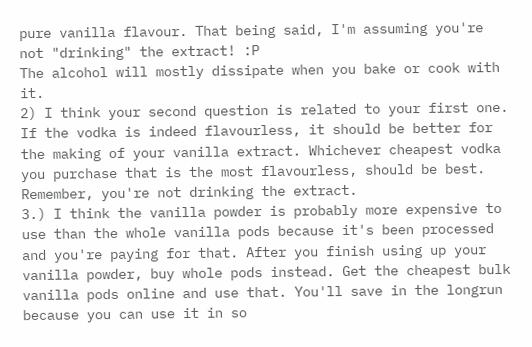pure vanilla flavour. That being said, I'm assuming you're not "drinking" the extract! :P
The alcohol will mostly dissipate when you bake or cook with it.
2) I think your second question is related to your first one. If the vodka is indeed flavourless, it should be better for the making of your vanilla extract. Whichever cheapest vodka you purchase that is the most flavourless, should be best. Remember, you're not drinking the extract.
3.) I think the vanilla powder is probably more expensive to use than the whole vanilla pods because it's been processed and you're paying for that. After you finish using up your vanilla powder, buy whole pods instead. Get the cheapest bulk vanilla pods online and use that. You'll save in the longrun because you can use it in so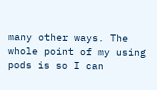many other ways. The whole point of my using pods is so I can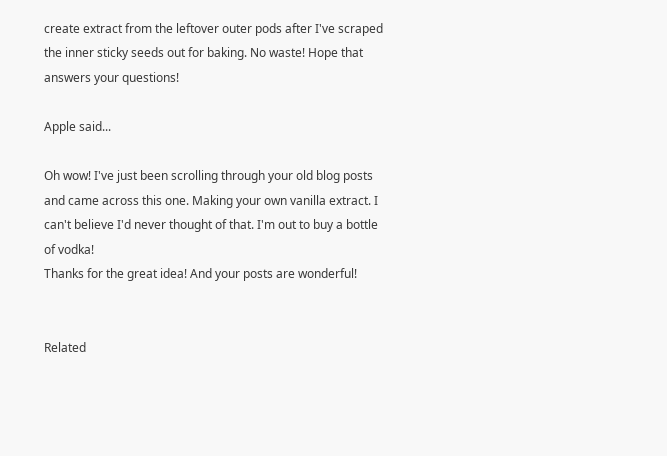create extract from the leftover outer pods after I've scraped the inner sticky seeds out for baking. No waste! Hope that answers your questions!

Apple said...

Oh wow! I've just been scrolling through your old blog posts and came across this one. Making your own vanilla extract. I can't believe I'd never thought of that. I'm out to buy a bottle of vodka!
Thanks for the great idea! And your posts are wonderful!


Related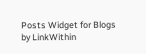Posts Widget for Blogs by LinkWithin